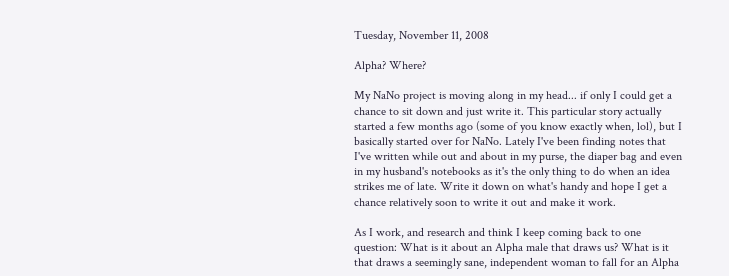Tuesday, November 11, 2008

Alpha? Where?

My NaNo project is moving along in my head... if only I could get a chance to sit down and just write it. This particular story actually started a few months ago (some of you know exactly when, lol), but I basically started over for NaNo. Lately I've been finding notes that I've written while out and about in my purse, the diaper bag and even in my husband's notebooks as it's the only thing to do when an idea strikes me of late. Write it down on what's handy and hope I get a chance relatively soon to write it out and make it work.

As I work, and research and think I keep coming back to one question: What is it about an Alpha male that draws us? What is it that draws a seemingly sane, independent woman to fall for an Alpha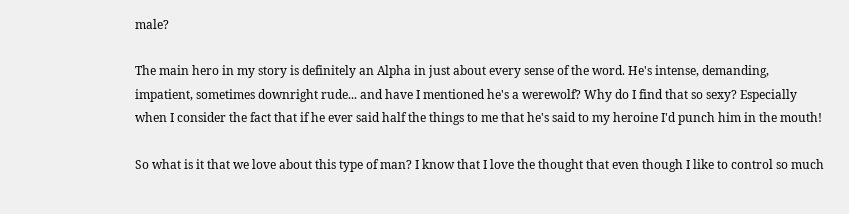male?

The main hero in my story is definitely an Alpha in just about every sense of the word. He's intense, demanding, impatient, sometimes downright rude... and have I mentioned he's a werewolf? Why do I find that so sexy? Especially when I consider the fact that if he ever said half the things to me that he's said to my heroine I'd punch him in the mouth!

So what is it that we love about this type of man? I know that I love the thought that even though I like to control so much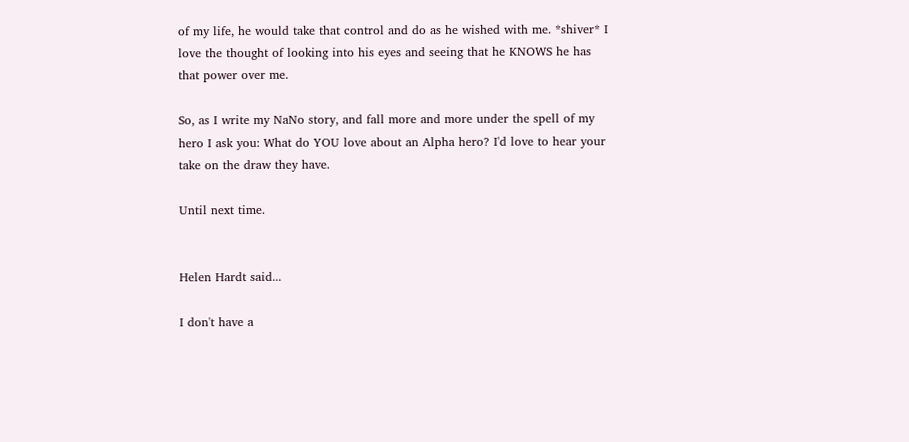of my life, he would take that control and do as he wished with me. *shiver* I love the thought of looking into his eyes and seeing that he KNOWS he has that power over me.

So, as I write my NaNo story, and fall more and more under the spell of my hero I ask you: What do YOU love about an Alpha hero? I'd love to hear your take on the draw they have.

Until next time.


Helen Hardt said...

I don't have a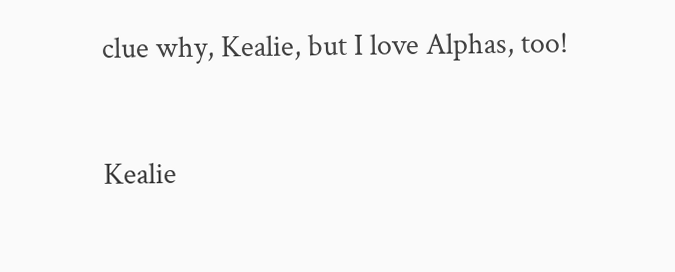clue why, Kealie, but I love Alphas, too!


Kealie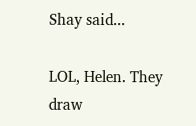Shay said...

LOL, Helen. They draw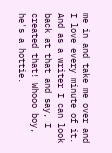me in and take me over and I love every minute of it. And as a writer I can look back at that and say, I created that! Whooo boy, he's a hottie.